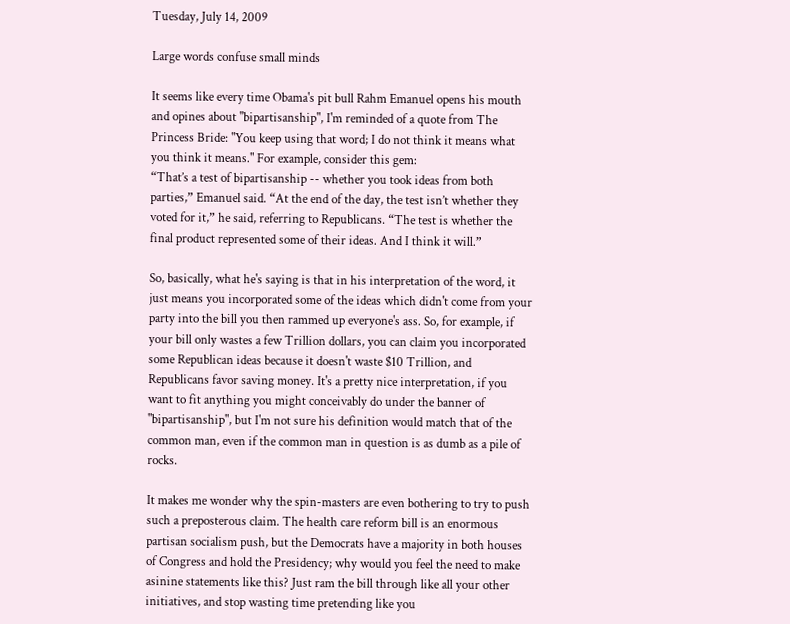Tuesday, July 14, 2009

Large words confuse small minds

It seems like every time Obama's pit bull Rahm Emanuel opens his mouth and opines about "bipartisanship", I'm reminded of a quote from The Princess Bride: "You keep using that word; I do not think it means what you think it means." For example, consider this gem:
“That’s a test of bipartisanship -- whether you took ideas from both parties,” Emanuel said. “At the end of the day, the test isn’t whether they voted for it,” he said, referring to Republicans. “The test is whether the final product represented some of their ideas. And I think it will.”

So, basically, what he's saying is that in his interpretation of the word, it just means you incorporated some of the ideas which didn't come from your party into the bill you then rammed up everyone's ass. So, for example, if your bill only wastes a few Trillion dollars, you can claim you incorporated some Republican ideas because it doesn't waste $10 Trillion, and Republicans favor saving money. It's a pretty nice interpretation, if you want to fit anything you might conceivably do under the banner of "bipartisanship", but I'm not sure his definition would match that of the common man, even if the common man in question is as dumb as a pile of rocks.

It makes me wonder why the spin-masters are even bothering to try to push such a preposterous claim. The health care reform bill is an enormous partisan socialism push, but the Democrats have a majority in both houses of Congress and hold the Presidency; why would you feel the need to make asinine statements like this? Just ram the bill through like all your other initiatives, and stop wasting time pretending like you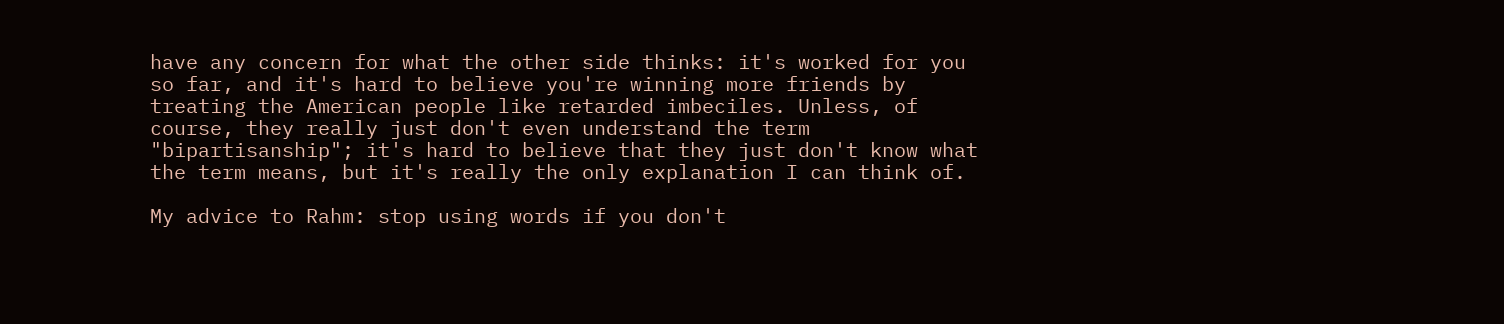have any concern for what the other side thinks: it's worked for you so far, and it's hard to believe you're winning more friends by treating the American people like retarded imbeciles. Unless, of course, they really just don't even understand the term "bipartisanship"; it's hard to believe that they just don't know what the term means, but it's really the only explanation I can think of.

My advice to Rahm: stop using words if you don't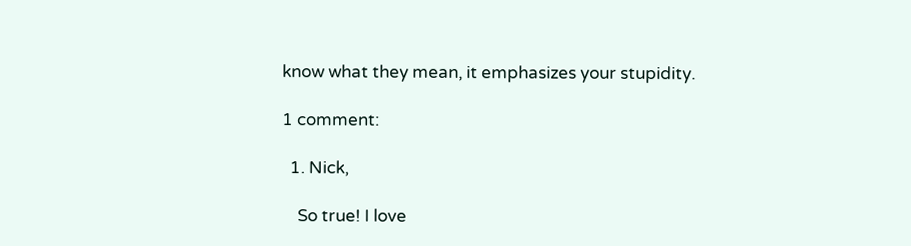know what they mean, it emphasizes your stupidity.

1 comment:

  1. Nick,

    So true! I love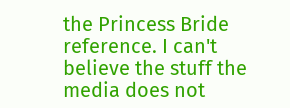the Princess Bride reference. I can't believe the stuff the media does not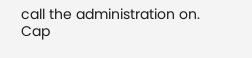call the administration on. Cap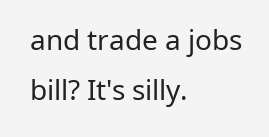and trade a jobs bill? It's silly.